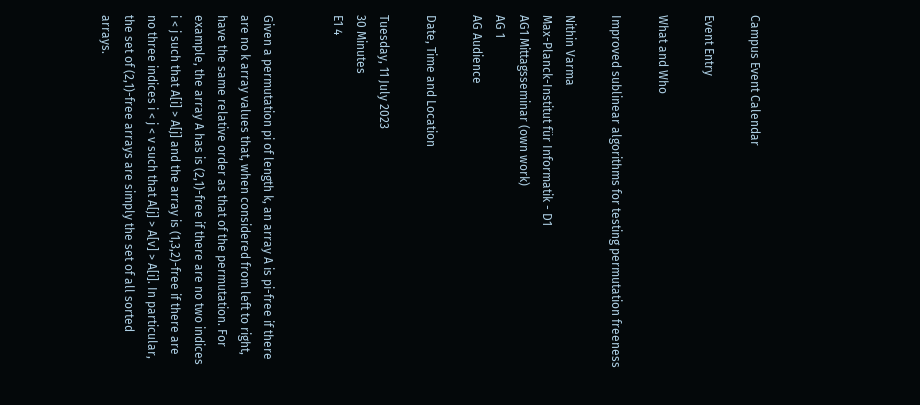Campus Event Calendar

Event Entry

What and Who

Improved sublinear algorithms for testing permutation freeness

Nithin Varma
Max-Planck-Institut für Informatik - D1
AG1 Mittagsseminar (own work)
AG 1
AG Audience

Date, Time and Location

Tuesday, 11 July 2023
30 Minutes
E1 4


Given a permutation pi of length k, an array A is pi-free if there are no k array values that, when considered from left to right, have the same relative order as that of the permutation. For example, the array A has is (2,1)-free if there are no two indices i < j such that A[i] > A[j] and the array is (1,3,2)-free if there are no three indices i < j < v such that A[j] > A[v] > A[i]. In particular, the set of (2,1)-free arrays are simply the set of all sorted arrays.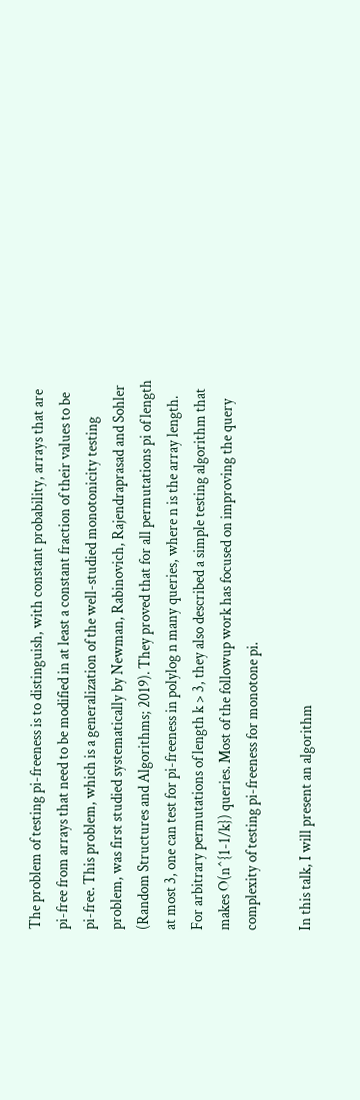The problem of testing pi-freeness is to distinguish, with constant probability, arrays that are pi-free from arrays that need to be modified in at least a constant fraction of their values to be pi-free. This problem, which is a generalization of the well-studied monotonicity testing problem, was first studied systematically by Newman, Rabinovich, Rajendraprasad and Sohler (Random Structures and Algorithms; 2019). They proved that for all permutations pi of length at most 3, one can test for pi-freeness in polylog n many queries, where n is the array length. For arbitrary permutations of length k > 3, they also described a simple testing algorithm that makes O(n^{1-1/k}) queries. Most of the followup work has focused on improving the query complexity of testing pi-freeness for monotone pi.

In this talk, I will present an algorithm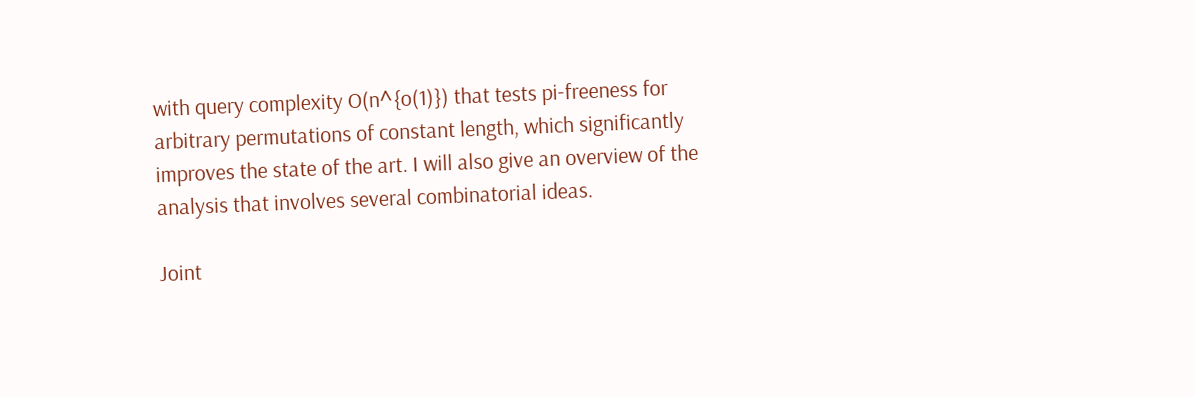with query complexity O(n^{o(1)}) that tests pi-freeness for arbitrary permutations of constant length, which significantly improves the state of the art. I will also give an overview of the analysis that involves several combinatorial ideas.

Joint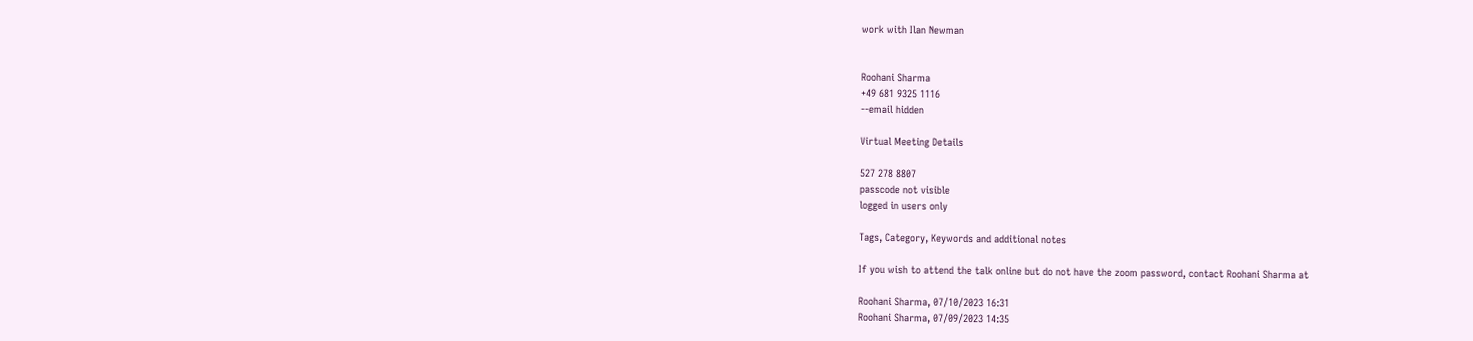work with Ilan Newman


Roohani Sharma
+49 681 9325 1116
--email hidden

Virtual Meeting Details

527 278 8807
passcode not visible
logged in users only

Tags, Category, Keywords and additional notes

If you wish to attend the talk online but do not have the zoom password, contact Roohani Sharma at

Roohani Sharma, 07/10/2023 16:31
Roohani Sharma, 07/09/2023 14:35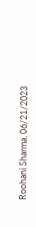Roohani Sharma, 06/21/2023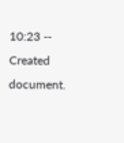10:23 -- Created document.